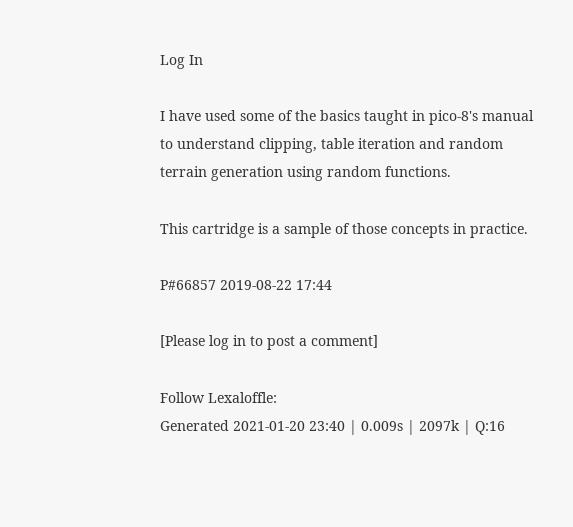Log In

I have used some of the basics taught in pico-8's manual to understand clipping, table iteration and random terrain generation using random functions.

This cartridge is a sample of those concepts in practice.

P#66857 2019-08-22 17:44

[Please log in to post a comment]

Follow Lexaloffle:
Generated 2021-01-20 23:40 | 0.009s | 2097k | Q:16